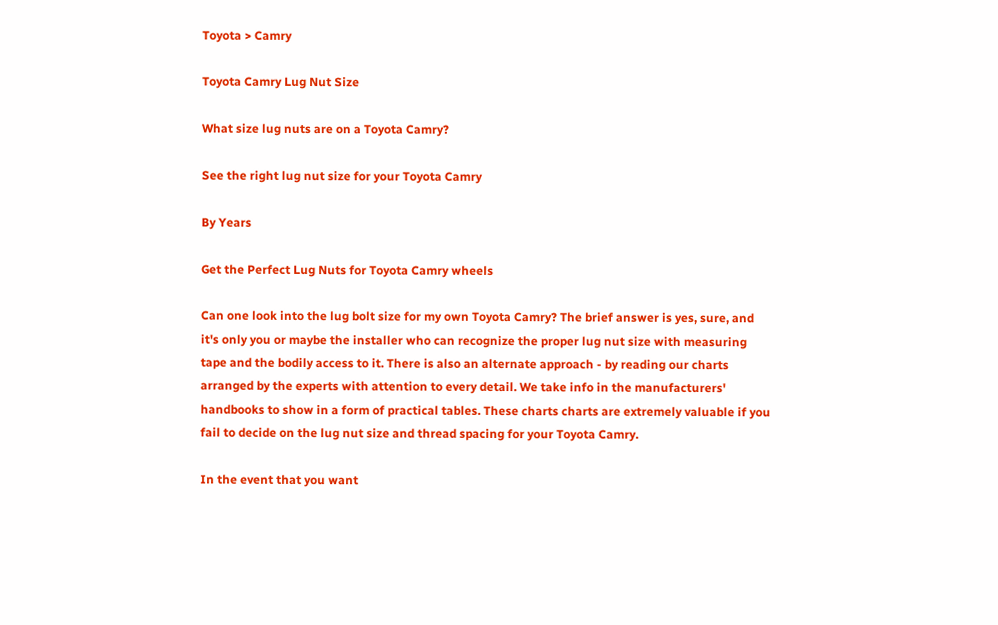Toyota > Camry

Toyota Camry Lug Nut Size

What size lug nuts are on a Toyota Camry?

See the right lug nut size for your Toyota Camry

By Years

Get the Perfect Lug Nuts for Toyota Camry wheels

Can one look into the lug bolt size for my own Toyota Camry? The brief answer is yes, sure, and it's only you or maybe the installer who can recognize the proper lug nut size with measuring tape and the bodily access to it. There is also an alternate approach - by reading our charts arranged by the experts with attention to every detail. We take info in the manufacturers' handbooks to show in a form of practical tables. These charts charts are extremely valuable if you fail to decide on the lug nut size and thread spacing for your Toyota Camry.

In the event that you want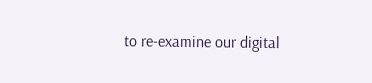to re-examine our digital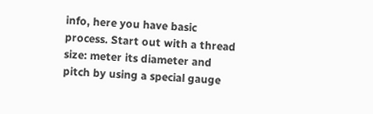info, here you have basic process. Start out with a thread size: meter its diameter and pitch by using a special gauge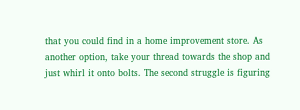that you could find in a home improvement store. As another option, take your thread towards the shop and just whirl it onto bolts. The second struggle is figuring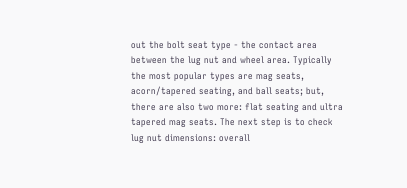out the bolt seat type - the contact area between the lug nut and wheel area. Typically the most popular types are mag seats, acorn/tapered seating, and ball seats; but, there are also two more: flat seating and ultra tapered mag seats. The next step is to check lug nut dimensions: overall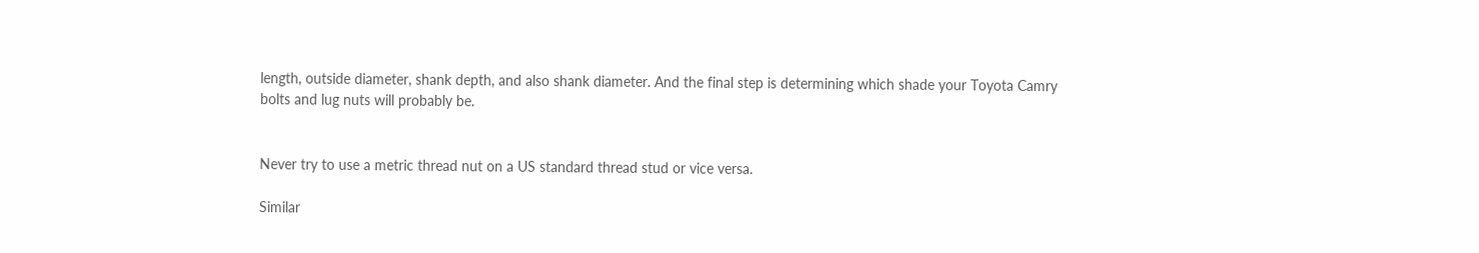length, outside diameter, shank depth, and also shank diameter. And the final step is determining which shade your Toyota Camry bolts and lug nuts will probably be.


Never try to use a metric thread nut on a US standard thread stud or vice versa.

Similar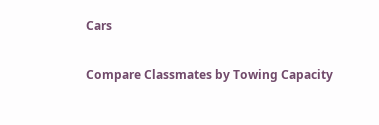Cars

Compare Classmates by Towing Capacity